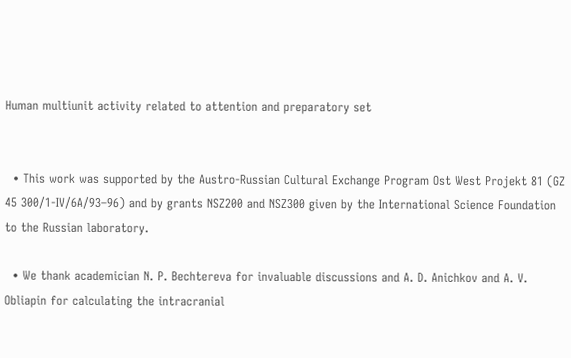Human multiunit activity related to attention and preparatory set


  • This work was supported by the Austro-Russian Cultural Exchange Program Ost West Projekt 81 (GZ 45 300/1-IV/6A/93–96) and by grants NSZ200 and NSZ300 given by the International Science Foundation to the Russian laboratory.

  • We thank academician N. P. Bechtereva for invaluable discussions and A. D. Anichkov and A. V. Obliapin for calculating the intracranial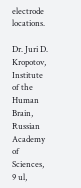electrode locations.

Dr. Juri D. Kropotov, Institute of the Human Brain, Russian Academy of Sciences, 9 ul,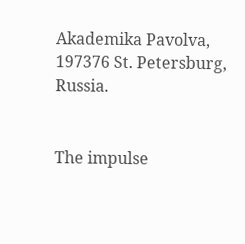Akademika Pavolva, 197376 St. Petersburg, Russia.


The impulse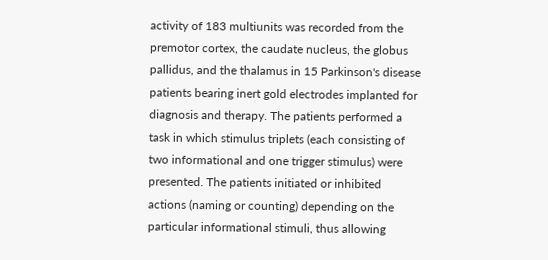activity of 183 multiunits was recorded from the premotor cortex, the caudate nucleus, the globus pallidus, and the thalamus in 15 Parkinson's disease patients bearing inert gold electrodes implanted for diagnosis and therapy. The patients performed a task in which stimulus triplets (each consisting of two informational and one trigger stimulus) were presented. The patients initiated or inhibited actions (naming or counting) depending on the particular informational stimuli, thus allowing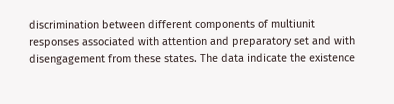discrimination between different components of multiunit responses associated with attention and preparatory set and with disengagement from these states. The data indicate the existence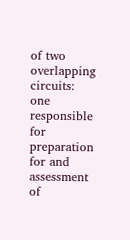of two overlapping circuits: one responsible for preparation for and assessment of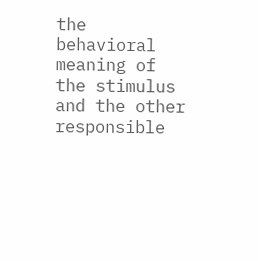the behavioral meaning of the stimulus and the other responsible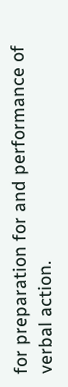for preparation for and performance of verbal action.